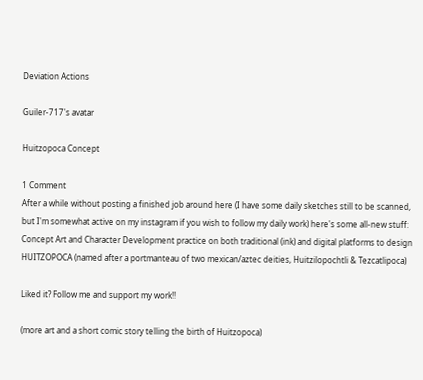Deviation Actions

Guiler-717's avatar

Huitzopoca Concept

1 Comment
After a while without posting a finished job around here (I have some daily sketches still to be scanned, but I'm somewhat active on my instagram if you wish to follow my daily work) here's some all-new stuff: Concept Art and Character Development practice on both traditional (ink) and digital platforms to design HUITZOPOCA (named after a portmanteau of two mexican/aztec deities, Huitzilopochtli & Tezcatlipoca)

Liked it? Follow me and support my work!!

(more art and a short comic story telling the birth of Huitzopoca)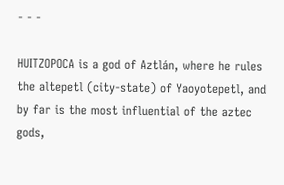- - -

HUITZOPOCA is a god of Aztlán, where he rules the altepetl (city-state) of Yaoyotepetl, and by far is the most influential of the aztec gods,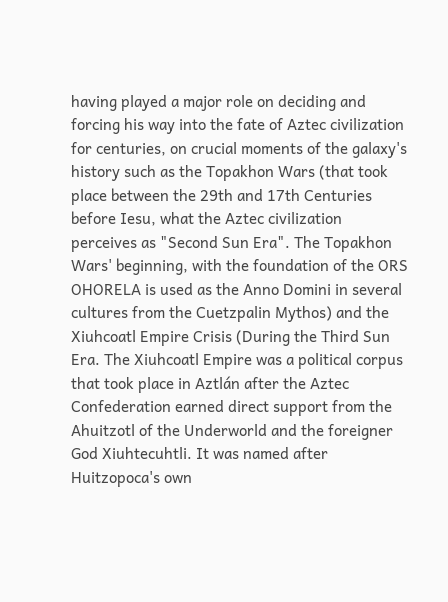having played a major role on deciding and forcing his way into the fate of Aztec civilization for centuries, on crucial moments of the galaxy's history such as the Topakhon Wars (that took place between the 29th and 17th Centuries before Iesu, what the Aztec civilization perceives as "Second Sun Era". The Topakhon Wars' beginning, with the foundation of the ORS OHORELA is used as the Anno Domini in several cultures from the Cuetzpalin Mythos) and the Xiuhcoatl Empire Crisis (During the Third Sun Era. The Xiuhcoatl Empire was a political corpus that took place in Aztlán after the Aztec Confederation earned direct support from the Ahuitzotl of the Underworld and the foreigner God Xiuhtecuhtli. It was named after Huitzopoca's own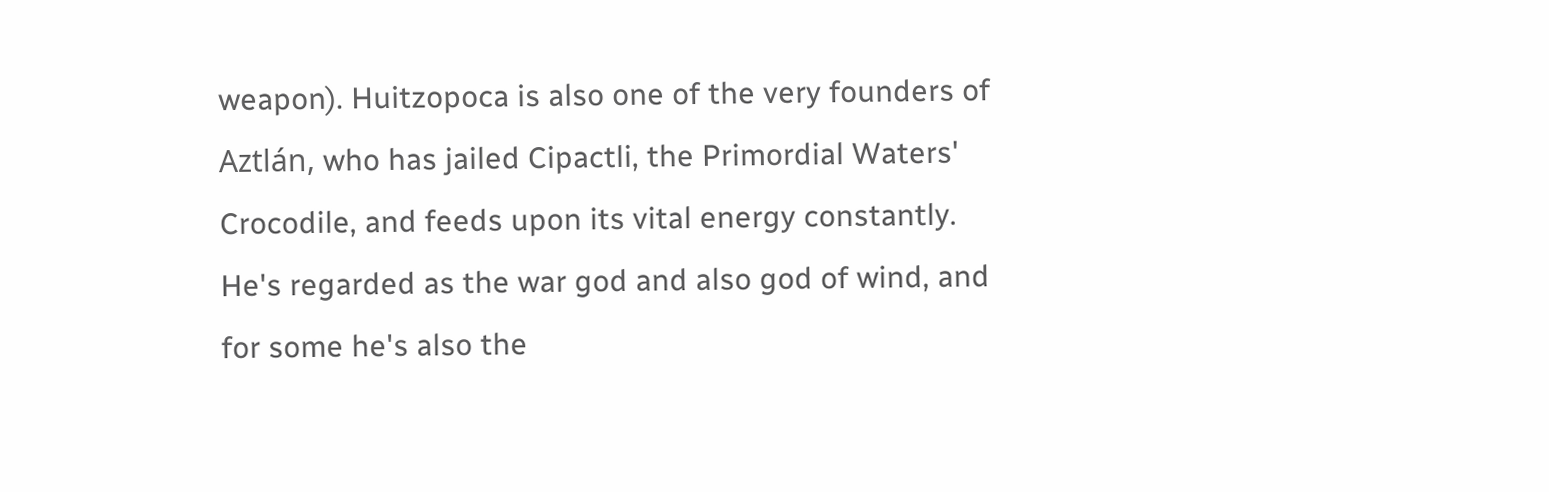weapon). Huitzopoca is also one of the very founders of Aztlán, who has jailed Cipactli, the Primordial Waters' Crocodile, and feeds upon its vital energy constantly. He's regarded as the war god and also god of wind, and for some he's also the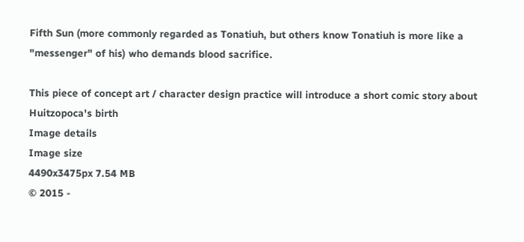Fifth Sun (more commonly regarded as Tonatiuh, but others know Tonatiuh is more like a "messenger" of his) who demands blood sacrifice.

This piece of concept art / character design practice will introduce a short comic story about Huitzopoca's birth
Image details
Image size
4490x3475px 7.54 MB
© 2015 -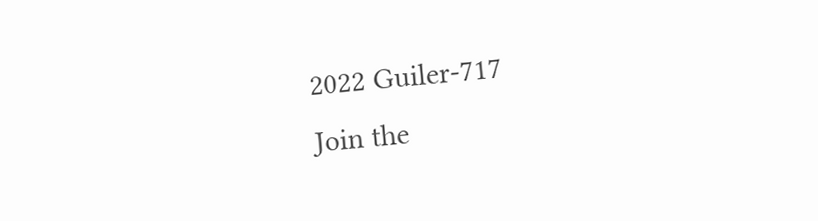2022 Guiler-717
Join the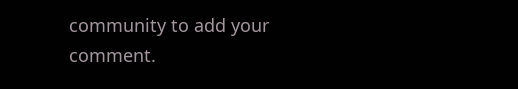community to add your comment.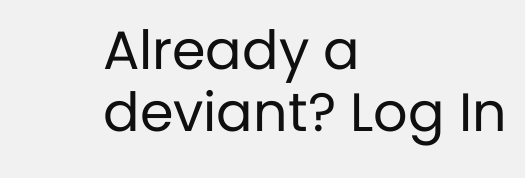Already a deviant? Log In